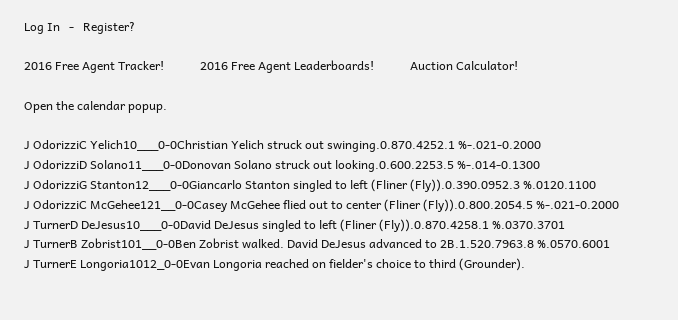Log In   -   Register?

2016 Free Agent Tracker!            2016 Free Agent Leaderboards!            Auction Calculator!

Open the calendar popup.

J OdorizziC Yelich10___0-0Christian Yelich struck out swinging.0.870.4252.1 %-.021-0.2000
J OdorizziD Solano11___0-0Donovan Solano struck out looking.0.600.2253.5 %-.014-0.1300
J OdorizziG Stanton12___0-0Giancarlo Stanton singled to left (Fliner (Fly)).0.390.0952.3 %.0120.1100
J OdorizziC McGehee121__0-0Casey McGehee flied out to center (Fliner (Fly)).0.800.2054.5 %-.021-0.2000
J TurnerD DeJesus10___0-0David DeJesus singled to left (Fliner (Fly)).0.870.4258.1 %.0370.3701
J TurnerB Zobrist101__0-0Ben Zobrist walked. David DeJesus advanced to 2B.1.520.7963.8 %.0570.6001
J TurnerE Longoria1012_0-0Evan Longoria reached on fielder's choice to third (Grounder).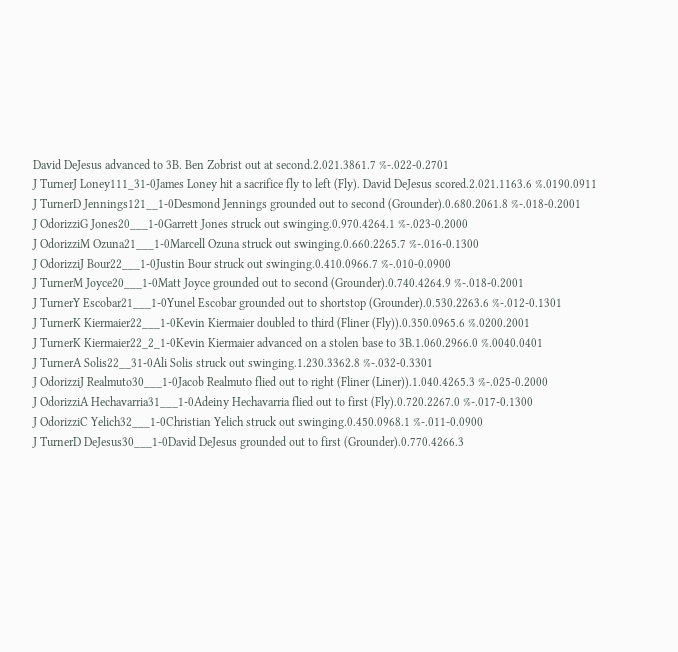David DeJesus advanced to 3B. Ben Zobrist out at second.2.021.3861.7 %-.022-0.2701
J TurnerJ Loney111_31-0James Loney hit a sacrifice fly to left (Fly). David DeJesus scored.2.021.1163.6 %.0190.0911
J TurnerD Jennings121__1-0Desmond Jennings grounded out to second (Grounder).0.680.2061.8 %-.018-0.2001
J OdorizziG Jones20___1-0Garrett Jones struck out swinging.0.970.4264.1 %-.023-0.2000
J OdorizziM Ozuna21___1-0Marcell Ozuna struck out swinging.0.660.2265.7 %-.016-0.1300
J OdorizziJ Bour22___1-0Justin Bour struck out swinging.0.410.0966.7 %-.010-0.0900
J TurnerM Joyce20___1-0Matt Joyce grounded out to second (Grounder).0.740.4264.9 %-.018-0.2001
J TurnerY Escobar21___1-0Yunel Escobar grounded out to shortstop (Grounder).0.530.2263.6 %-.012-0.1301
J TurnerK Kiermaier22___1-0Kevin Kiermaier doubled to third (Fliner (Fly)).0.350.0965.6 %.0200.2001
J TurnerK Kiermaier22_2_1-0Kevin Kiermaier advanced on a stolen base to 3B.1.060.2966.0 %.0040.0401
J TurnerA Solis22__31-0Ali Solis struck out swinging.1.230.3362.8 %-.032-0.3301
J OdorizziJ Realmuto30___1-0Jacob Realmuto flied out to right (Fliner (Liner)).1.040.4265.3 %-.025-0.2000
J OdorizziA Hechavarria31___1-0Adeiny Hechavarria flied out to first (Fly).0.720.2267.0 %-.017-0.1300
J OdorizziC Yelich32___1-0Christian Yelich struck out swinging.0.450.0968.1 %-.011-0.0900
J TurnerD DeJesus30___1-0David DeJesus grounded out to first (Grounder).0.770.4266.3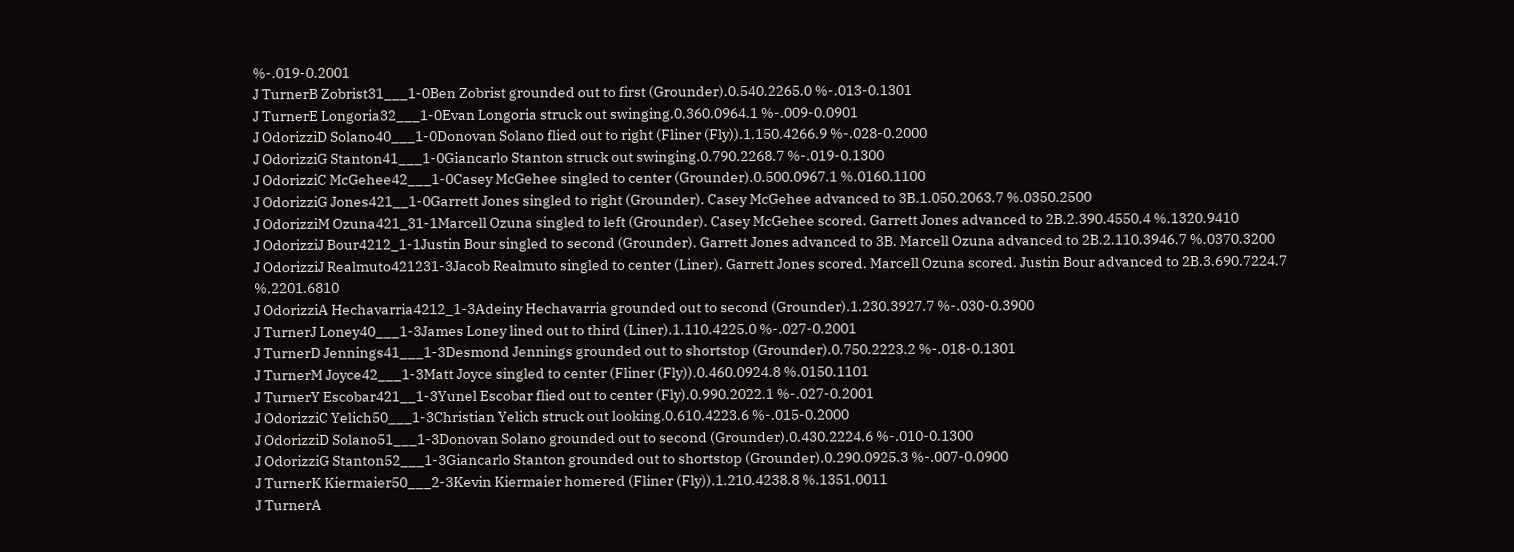%-.019-0.2001
J TurnerB Zobrist31___1-0Ben Zobrist grounded out to first (Grounder).0.540.2265.0 %-.013-0.1301
J TurnerE Longoria32___1-0Evan Longoria struck out swinging.0.360.0964.1 %-.009-0.0901
J OdorizziD Solano40___1-0Donovan Solano flied out to right (Fliner (Fly)).1.150.4266.9 %-.028-0.2000
J OdorizziG Stanton41___1-0Giancarlo Stanton struck out swinging.0.790.2268.7 %-.019-0.1300
J OdorizziC McGehee42___1-0Casey McGehee singled to center (Grounder).0.500.0967.1 %.0160.1100
J OdorizziG Jones421__1-0Garrett Jones singled to right (Grounder). Casey McGehee advanced to 3B.1.050.2063.7 %.0350.2500
J OdorizziM Ozuna421_31-1Marcell Ozuna singled to left (Grounder). Casey McGehee scored. Garrett Jones advanced to 2B.2.390.4550.4 %.1320.9410
J OdorizziJ Bour4212_1-1Justin Bour singled to second (Grounder). Garrett Jones advanced to 3B. Marcell Ozuna advanced to 2B.2.110.3946.7 %.0370.3200
J OdorizziJ Realmuto421231-3Jacob Realmuto singled to center (Liner). Garrett Jones scored. Marcell Ozuna scored. Justin Bour advanced to 2B.3.690.7224.7 %.2201.6810
J OdorizziA Hechavarria4212_1-3Adeiny Hechavarria grounded out to second (Grounder).1.230.3927.7 %-.030-0.3900
J TurnerJ Loney40___1-3James Loney lined out to third (Liner).1.110.4225.0 %-.027-0.2001
J TurnerD Jennings41___1-3Desmond Jennings grounded out to shortstop (Grounder).0.750.2223.2 %-.018-0.1301
J TurnerM Joyce42___1-3Matt Joyce singled to center (Fliner (Fly)).0.460.0924.8 %.0150.1101
J TurnerY Escobar421__1-3Yunel Escobar flied out to center (Fly).0.990.2022.1 %-.027-0.2001
J OdorizziC Yelich50___1-3Christian Yelich struck out looking.0.610.4223.6 %-.015-0.2000
J OdorizziD Solano51___1-3Donovan Solano grounded out to second (Grounder).0.430.2224.6 %-.010-0.1300
J OdorizziG Stanton52___1-3Giancarlo Stanton grounded out to shortstop (Grounder).0.290.0925.3 %-.007-0.0900
J TurnerK Kiermaier50___2-3Kevin Kiermaier homered (Fliner (Fly)).1.210.4238.8 %.1351.0011
J TurnerA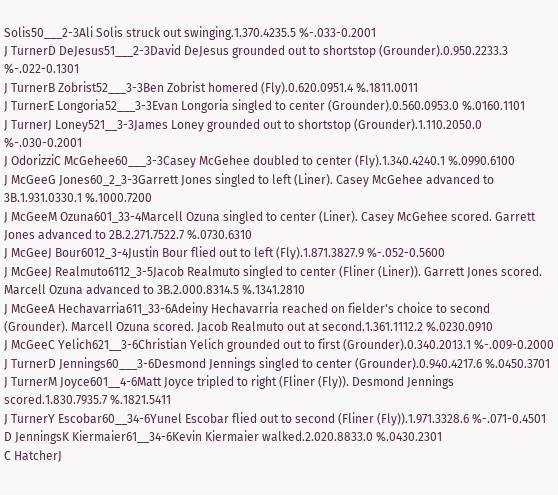Solis50___2-3Ali Solis struck out swinging.1.370.4235.5 %-.033-0.2001
J TurnerD DeJesus51___2-3David DeJesus grounded out to shortstop (Grounder).0.950.2233.3 %-.022-0.1301
J TurnerB Zobrist52___3-3Ben Zobrist homered (Fly).0.620.0951.4 %.1811.0011
J TurnerE Longoria52___3-3Evan Longoria singled to center (Grounder).0.560.0953.0 %.0160.1101
J TurnerJ Loney521__3-3James Loney grounded out to shortstop (Grounder).1.110.2050.0 %-.030-0.2001
J OdorizziC McGehee60___3-3Casey McGehee doubled to center (Fly).1.340.4240.1 %.0990.6100
J McGeeG Jones60_2_3-3Garrett Jones singled to left (Liner). Casey McGehee advanced to 3B.1.931.0330.1 %.1000.7200
J McGeeM Ozuna601_33-4Marcell Ozuna singled to center (Liner). Casey McGehee scored. Garrett Jones advanced to 2B.2.271.7522.7 %.0730.6310
J McGeeJ Bour6012_3-4Justin Bour flied out to left (Fly).1.871.3827.9 %-.052-0.5600
J McGeeJ Realmuto6112_3-5Jacob Realmuto singled to center (Fliner (Liner)). Garrett Jones scored. Marcell Ozuna advanced to 3B.2.000.8314.5 %.1341.2810
J McGeeA Hechavarria611_33-6Adeiny Hechavarria reached on fielder's choice to second (Grounder). Marcell Ozuna scored. Jacob Realmuto out at second.1.361.1112.2 %.0230.0910
J McGeeC Yelich621__3-6Christian Yelich grounded out to first (Grounder).0.340.2013.1 %-.009-0.2000
J TurnerD Jennings60___3-6Desmond Jennings singled to center (Grounder).0.940.4217.6 %.0450.3701
J TurnerM Joyce601__4-6Matt Joyce tripled to right (Fliner (Fly)). Desmond Jennings scored.1.830.7935.7 %.1821.5411
J TurnerY Escobar60__34-6Yunel Escobar flied out to second (Fliner (Fly)).1.971.3328.6 %-.071-0.4501
D JenningsK Kiermaier61__34-6Kevin Kiermaier walked.2.020.8833.0 %.0430.2301
C HatcherJ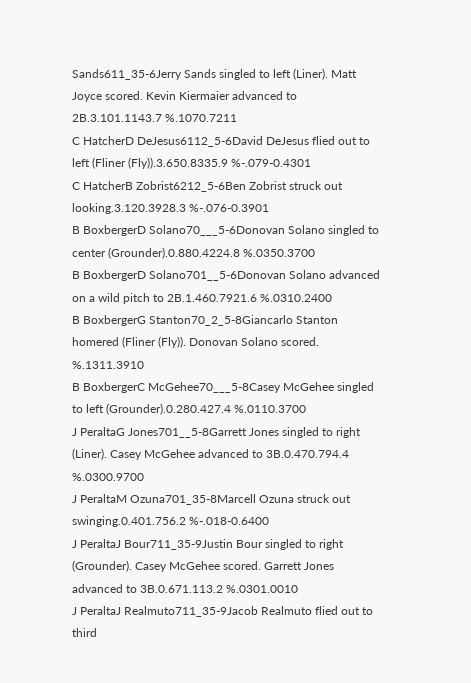Sands611_35-6Jerry Sands singled to left (Liner). Matt Joyce scored. Kevin Kiermaier advanced to 2B.3.101.1143.7 %.1070.7211
C HatcherD DeJesus6112_5-6David DeJesus flied out to left (Fliner (Fly)).3.650.8335.9 %-.079-0.4301
C HatcherB Zobrist6212_5-6Ben Zobrist struck out looking.3.120.3928.3 %-.076-0.3901
B BoxbergerD Solano70___5-6Donovan Solano singled to center (Grounder).0.880.4224.8 %.0350.3700
B BoxbergerD Solano701__5-6Donovan Solano advanced on a wild pitch to 2B.1.460.7921.6 %.0310.2400
B BoxbergerG Stanton70_2_5-8Giancarlo Stanton homered (Fliner (Fly)). Donovan Solano scored. %.1311.3910
B BoxbergerC McGehee70___5-8Casey McGehee singled to left (Grounder).0.280.427.4 %.0110.3700
J PeraltaG Jones701__5-8Garrett Jones singled to right (Liner). Casey McGehee advanced to 3B.0.470.794.4 %.0300.9700
J PeraltaM Ozuna701_35-8Marcell Ozuna struck out swinging.0.401.756.2 %-.018-0.6400
J PeraltaJ Bour711_35-9Justin Bour singled to right (Grounder). Casey McGehee scored. Garrett Jones advanced to 3B.0.671.113.2 %.0301.0010
J PeraltaJ Realmuto711_35-9Jacob Realmuto flied out to third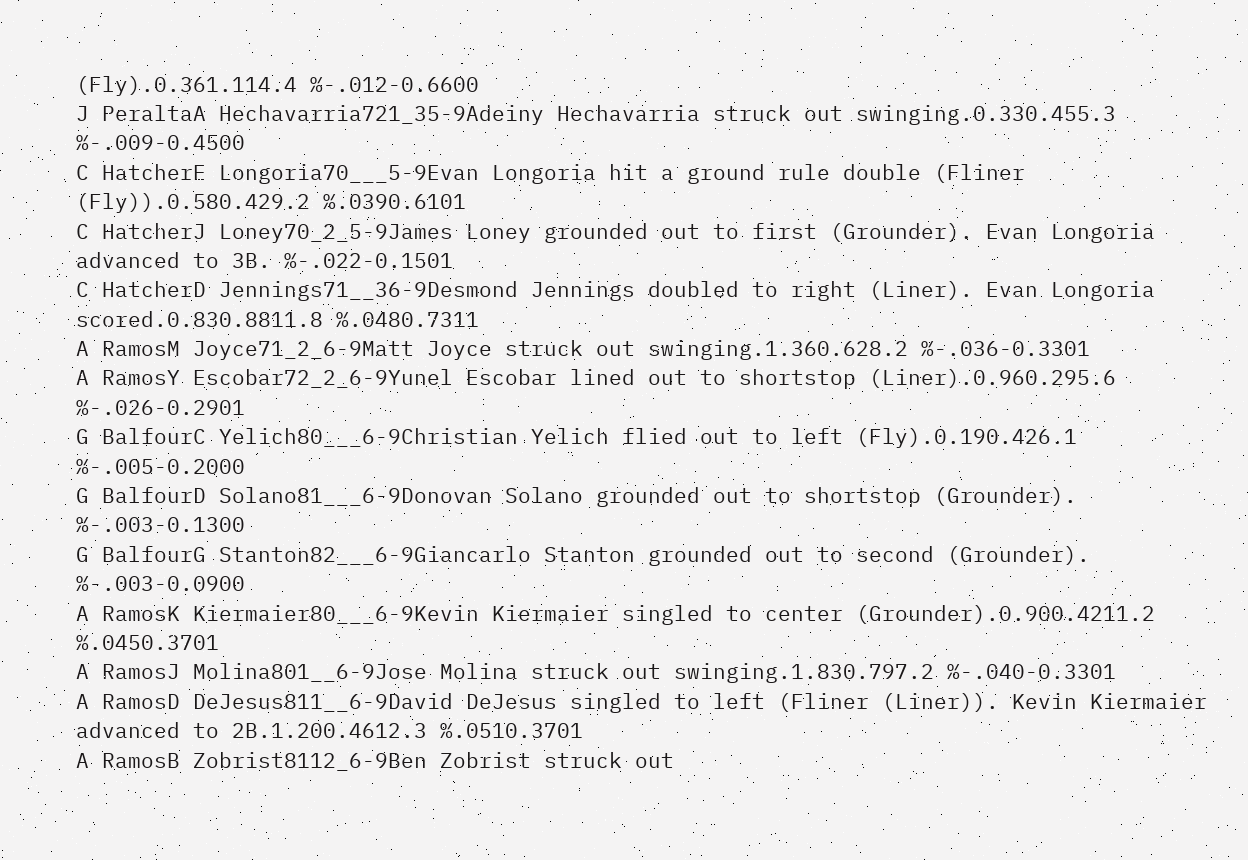(Fly).0.361.114.4 %-.012-0.6600
J PeraltaA Hechavarria721_35-9Adeiny Hechavarria struck out swinging.0.330.455.3 %-.009-0.4500
C HatcherE Longoria70___5-9Evan Longoria hit a ground rule double (Fliner (Fly)).0.580.429.2 %.0390.6101
C HatcherJ Loney70_2_5-9James Loney grounded out to first (Grounder). Evan Longoria advanced to 3B. %-.022-0.1501
C HatcherD Jennings71__36-9Desmond Jennings doubled to right (Liner). Evan Longoria scored.0.830.8811.8 %.0480.7311
A RamosM Joyce71_2_6-9Matt Joyce struck out swinging.1.360.628.2 %-.036-0.3301
A RamosY Escobar72_2_6-9Yunel Escobar lined out to shortstop (Liner).0.960.295.6 %-.026-0.2901
G BalfourC Yelich80___6-9Christian Yelich flied out to left (Fly).0.190.426.1 %-.005-0.2000
G BalfourD Solano81___6-9Donovan Solano grounded out to shortstop (Grounder). %-.003-0.1300
G BalfourG Stanton82___6-9Giancarlo Stanton grounded out to second (Grounder). %-.003-0.0900
A RamosK Kiermaier80___6-9Kevin Kiermaier singled to center (Grounder).0.900.4211.2 %.0450.3701
A RamosJ Molina801__6-9Jose Molina struck out swinging.1.830.797.2 %-.040-0.3301
A RamosD DeJesus811__6-9David DeJesus singled to left (Fliner (Liner)). Kevin Kiermaier advanced to 2B.1.200.4612.3 %.0510.3701
A RamosB Zobrist8112_6-9Ben Zobrist struck out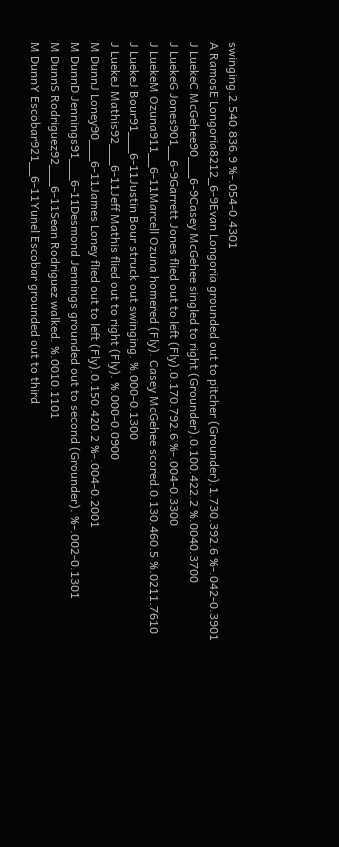swinging.2.540.836.9 %-.054-0.4301
A RamosE Longoria8212_6-9Evan Longoria grounded out to pitcher (Grounder).1.730.392.6 %-.042-0.3901
J LuekeC McGehee90___6-9Casey McGehee singled to right (Grounder).0.100.422.2 %.0040.3700
J LuekeG Jones901__6-9Garrett Jones flied out to left (Fly).0.170.792.6 %-.004-0.3300
J LuekeM Ozuna911__6-11Marcell Ozuna homered (Fly). Casey McGehee scored.0.130.460.5 %.0211.7610
J LuekeJ Bour91___6-11Justin Bour struck out swinging. %.000-0.1300
J LuekeJ Mathis92___6-11Jeff Mathis flied out to right (Fly). %.000-0.0900
M DunnJ Loney90___6-11James Loney flied out to left (Fly).0.150.420.2 %-.004-0.2001
M DunnD Jennings91___6-11Desmond Jennings grounded out to second (Grounder). %-.002-0.1301
M DunnS Rodriguez92___6-11Sean Rodriguez walked. %.0010.1101
M DunnY Escobar921__6-11Yunel Escobar grounded out to third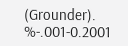(Grounder). %-.001-0.2001